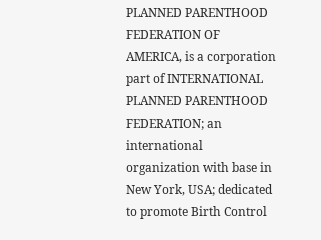PLANNED PARENTHOOD FEDERATION OF AMERICA, is a corporation part of INTERNATIONAL PLANNED PARENTHOOD FEDERATION; an international organization with base in New York, USA; dedicated to promote Birth Control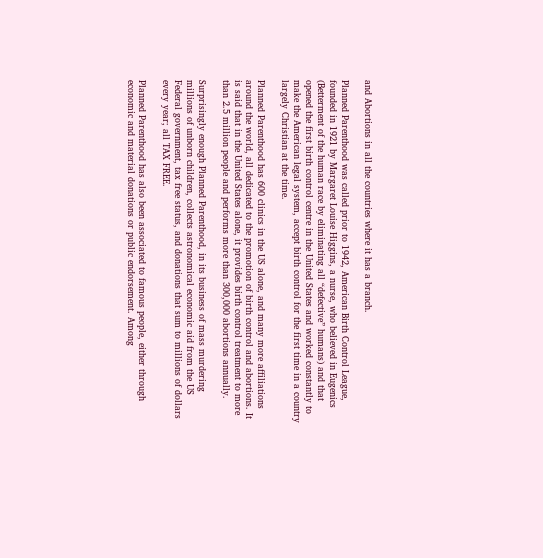and Abortions in all the countries where it has a branch.

Planned Parenthood was called prior to 1942, American Birth Control League, founded in 1921 by Margaret Louise Higgins, a nurse, who believed in Eugenics (Betterment of the human race by eliminating all “defective” humans) and that opened the first birth control centre in the United States and worked constantly to make the American legal system, accept birth control for the first time in a country largely Christian at the time.

Planned Parenthood has 600 clinics in the US alone, and many more affiliations around the world, all dedicated to the promotion of birth control and abortions. It is said that in the United States alone, it provides birth control treatment to more than 2.5 million people and performs more than 300,000 abortions annually.

Surprisingly enough Planned Parenthood, in its business of mass murdering millions of unborn children, collects astronomical economic aid from the US Federal government, tax free status, and donations that sum to millions of dollars every year; all TAX FREE.

Planned Parenthood has also been associated to famous people, either through economic and material donations or public endorsement. Among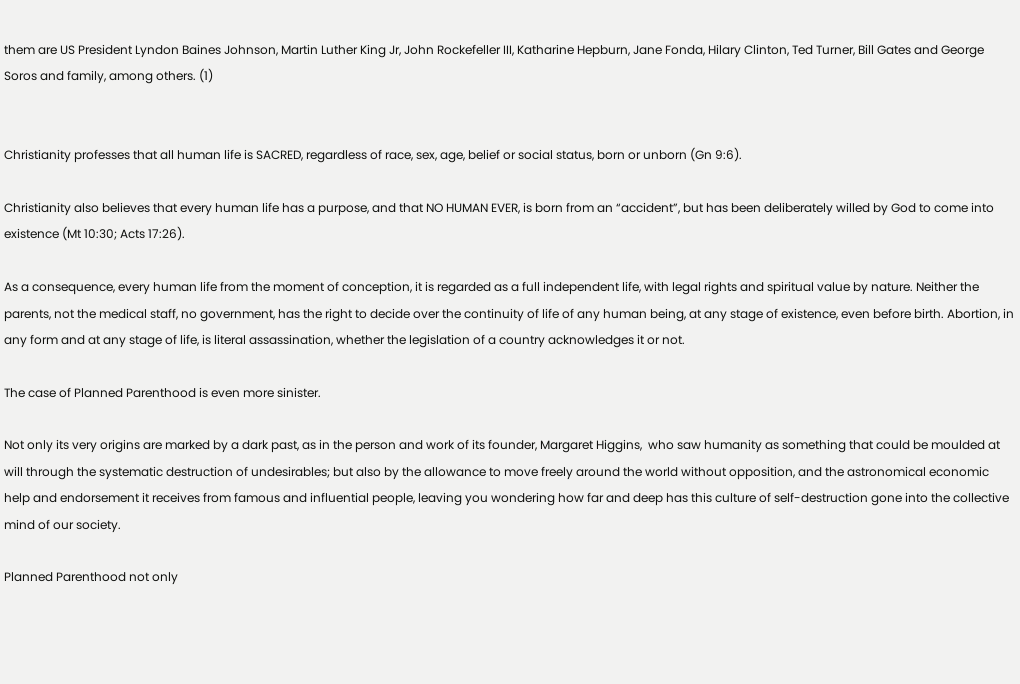them are US President Lyndon Baines Johnson, Martin Luther King Jr, John Rockefeller III, Katharine Hepburn, Jane Fonda, Hilary Clinton, Ted Turner, Bill Gates and George Soros and family, among others. (1)


Christianity professes that all human life is SACRED, regardless of race, sex, age, belief or social status, born or unborn (Gn 9:6).

Christianity also believes that every human life has a purpose, and that NO HUMAN EVER, is born from an “accident”, but has been deliberately willed by God to come into existence (Mt 10:30; Acts 17:26).

As a consequence, every human life from the moment of conception, it is regarded as a full independent life, with legal rights and spiritual value by nature. Neither the parents, not the medical staff, no government, has the right to decide over the continuity of life of any human being, at any stage of existence, even before birth. Abortion, in any form and at any stage of life, is literal assassination, whether the legislation of a country acknowledges it or not.

The case of Planned Parenthood is even more sinister.

Not only its very origins are marked by a dark past, as in the person and work of its founder, Margaret Higgins,  who saw humanity as something that could be moulded at will through the systematic destruction of undesirables; but also by the allowance to move freely around the world without opposition, and the astronomical economic help and endorsement it receives from famous and influential people, leaving you wondering how far and deep has this culture of self-destruction gone into the collective mind of our society.

Planned Parenthood not only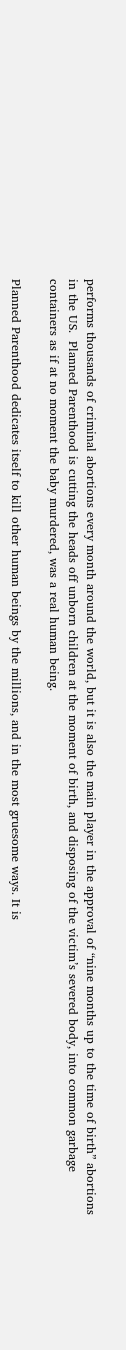performs thousands of criminal abortions every month around the world, but it is also the main player in the approval of “nine months up to the time of birth” abortions in the US.  Planned Parenthood is cutting the heads off unborn children at the moment of birth, and disposing of the victim’s severed body, into common garbage containers as if at no moment the baby murdered, was a real human being.

Planned Parenthood dedicates itself to kill other human beings by the millions, and in the most gruesome ways. It is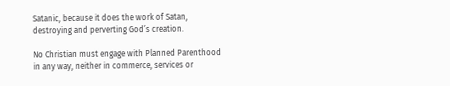Satanic, because it does the work of Satan, destroying and perverting God’s creation.

No Christian must engage with Planned Parenthood in any way, neither in commerce, services or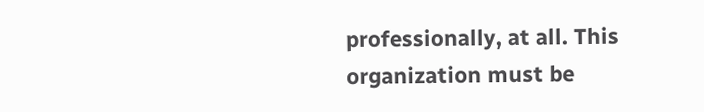professionally, at all. This organization must be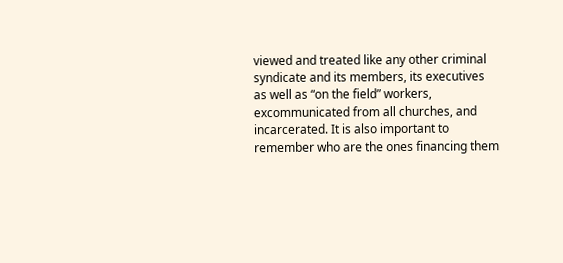viewed and treated like any other criminal syndicate and its members, its executives as well as “on the field” workers, excommunicated from all churches, and incarcerated. It is also important to remember who are the ones financing them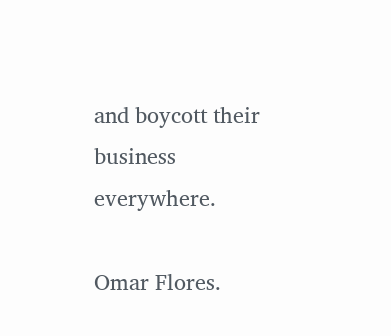and boycott their business everywhere.

Omar Flores.